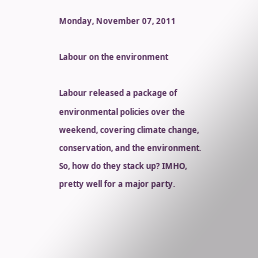Monday, November 07, 2011

Labour on the environment

Labour released a package of environmental policies over the weekend, covering climate change, conservation, and the environment. So, how do they stack up? IMHO, pretty well for a major party.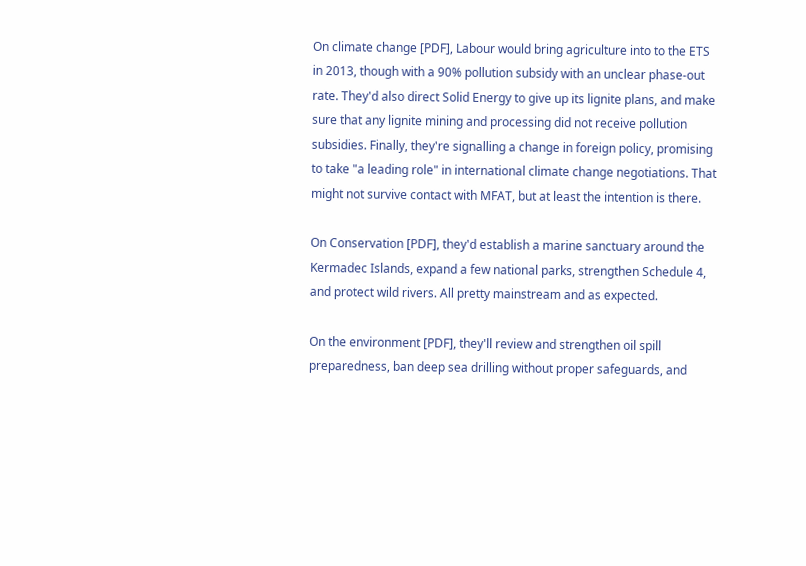On climate change [PDF], Labour would bring agriculture into to the ETS in 2013, though with a 90% pollution subsidy with an unclear phase-out rate. They'd also direct Solid Energy to give up its lignite plans, and make sure that any lignite mining and processing did not receive pollution subsidies. Finally, they're signalling a change in foreign policy, promising to take "a leading role" in international climate change negotiations. That might not survive contact with MFAT, but at least the intention is there.

On Conservation [PDF], they'd establish a marine sanctuary around the Kermadec Islands, expand a few national parks, strengthen Schedule 4, and protect wild rivers. All pretty mainstream and as expected.

On the environment [PDF], they'll review and strengthen oil spill preparedness, ban deep sea drilling without proper safeguards, and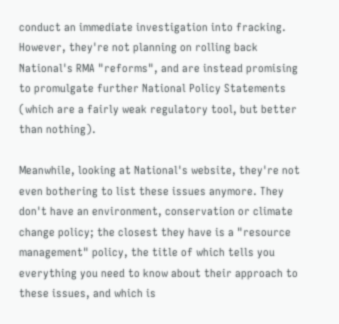conduct an immediate investigation into fracking. However, they're not planning on rolling back National's RMA "reforms", and are instead promising to promulgate further National Policy Statements (which are a fairly weak regulatory tool, but better than nothing).

Meanwhile, looking at National's website, they're not even bothering to list these issues anymore. They don't have an environment, conservation or climate change policy; the closest they have is a "resource management" policy, the title of which tells you everything you need to know about their approach to these issues, and which is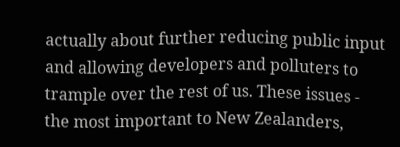actually about further reducing public input and allowing developers and polluters to trample over the rest of us. These issues - the most important to New Zealanders,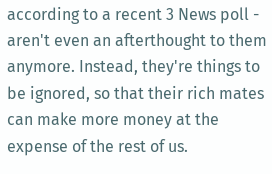according to a recent 3 News poll - aren't even an afterthought to them anymore. Instead, they're things to be ignored, so that their rich mates can make more money at the expense of the rest of us.